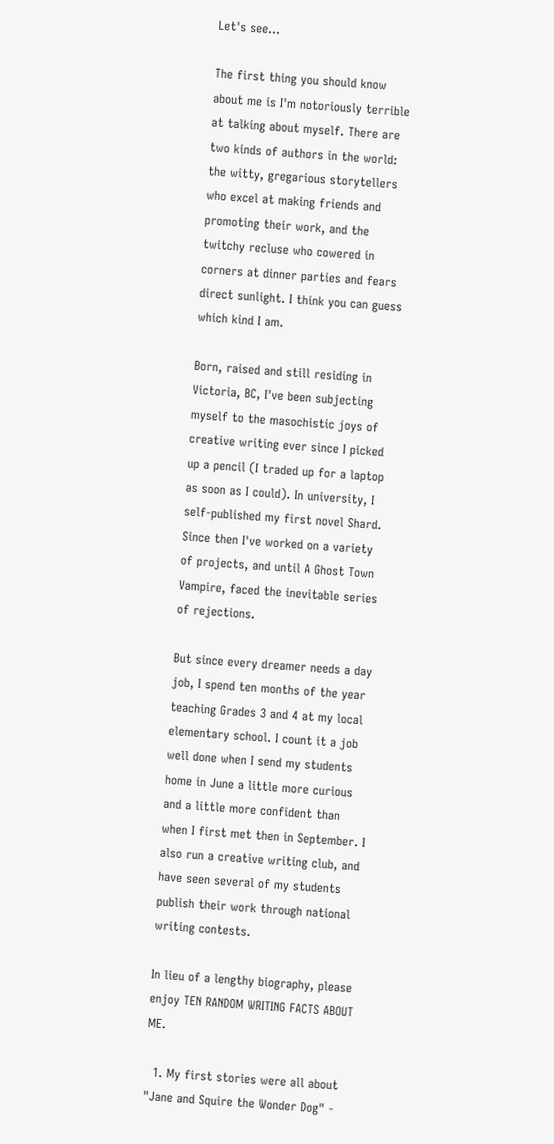Let's see...

The first thing you should know about me is I'm notoriously terrible at talking about myself. There are two kinds of authors in the world: the witty, gregarious storytellers who excel at making friends and promoting their work, and the twitchy recluse who cowered in corners at dinner parties and fears direct sunlight. I think you can guess which kind I am.

Born, raised and still residing in Victoria, BC, I've been subjecting myself to the masochistic joys of creative writing ever since I picked up a pencil (I traded up for a laptop as soon as I could). In university, I self-published my first novel Shard. Since then I've worked on a variety of projects, and until A Ghost Town Vampire, faced the inevitable series of rejections.

But since every dreamer needs a day job, I spend ten months of the year teaching Grades 3 and 4 at my local elementary school. I count it a job well done when I send my students home in June a little more curious and a little more confident than when I first met then in September. I also run a creative writing club, and have seen several of my students publish their work through national writing contests.

In lieu of a lengthy biography, please enjoy TEN RANDOM WRITING FACTS ABOUT ME.

  1. My first stories were all about "Jane and Squire the Wonder Dog" -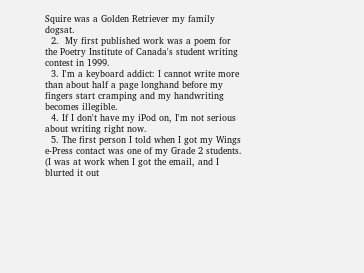Squire was a Golden Retriever my family dogsat.
  2.  My first published work was a poem for the Poetry Institute of Canada's student writing contest in 1999.
  3. I'm a keyboard addict: I cannot write more than about half a page longhand before my fingers start cramping and my handwriting becomes illegible.
  4. If I don't have my iPod on, I'm not serious about writing right now.
  5. The first person I told when I got my Wings e-Press contact was one of my Grade 2 students. (I was at work when I got the email, and I blurted it out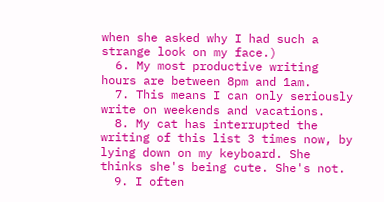when she asked why I had such a strange look on my face.)
  6. My most productive writing hours are between 8pm and 1am.
  7. This means I can only seriously write on weekends and vacations.
  8. My cat has interrupted the writing of this list 3 times now, by lying down on my keyboard. She thinks she's being cute. She's not.
  9. I often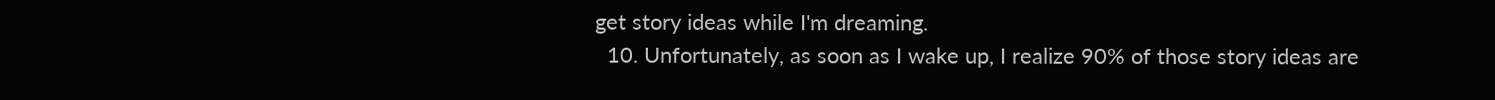get story ideas while I'm dreaming.
  10. Unfortunately, as soon as I wake up, I realize 90% of those story ideas are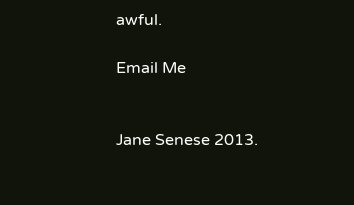awful.

Email Me


Jane Senese 2013.